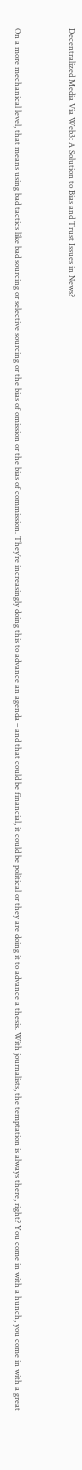Decentralized Media Via Web3: A Solution to Bias and Trust Issues in News?


On a more mechanical level, that means using bad tactics like bad sourcing or selective sourcing or the bias of omission or the bias of commission. They’re increasingly doing this to advance an agenda – and that could be financial, it could be political or they are doing it to advance a thesis. With journalists, the temptation is always there, right? You come in with a hunch, you come in with a great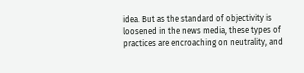idea. But as the standard of objectivity is loosened in the news media, these types of practices are encroaching on neutrality, and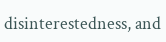disinterestedness, and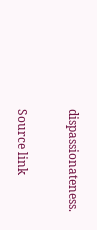dispassionateness.

Source link